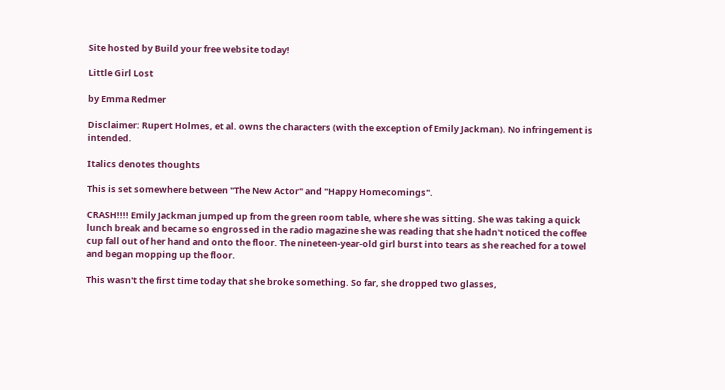Site hosted by Build your free website today!

Little Girl Lost

by Emma Redmer

Disclaimer: Rupert Holmes, et al. owns the characters (with the exception of Emily Jackman). No infringement is intended.

Italics denotes thoughts

This is set somewhere between "The New Actor" and "Happy Homecomings".

CRASH!!!! Emily Jackman jumped up from the green room table, where she was sitting. She was taking a quick lunch break and became so engrossed in the radio magazine she was reading that she hadn't noticed the coffee cup fall out of her hand and onto the floor. The nineteen-year-old girl burst into tears as she reached for a towel and began mopping up the floor.

This wasn't the first time today that she broke something. So far, she dropped two glasses,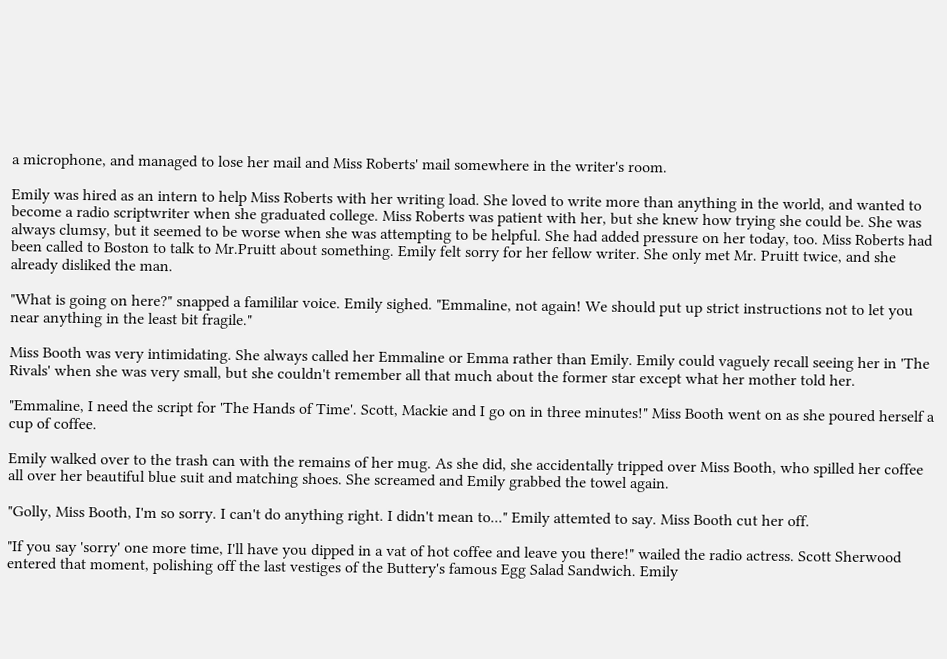a microphone, and managed to lose her mail and Miss Roberts' mail somewhere in the writer's room.

Emily was hired as an intern to help Miss Roberts with her writing load. She loved to write more than anything in the world, and wanted to become a radio scriptwriter when she graduated college. Miss Roberts was patient with her, but she knew how trying she could be. She was always clumsy, but it seemed to be worse when she was attempting to be helpful. She had added pressure on her today, too. Miss Roberts had been called to Boston to talk to Mr.Pruitt about something. Emily felt sorry for her fellow writer. She only met Mr. Pruitt twice, and she already disliked the man.

"What is going on here?" snapped a famililar voice. Emily sighed. "Emmaline, not again! We should put up strict instructions not to let you near anything in the least bit fragile."

Miss Booth was very intimidating. She always called her Emmaline or Emma rather than Emily. Emily could vaguely recall seeing her in 'The Rivals' when she was very small, but she couldn't remember all that much about the former star except what her mother told her.

"Emmaline, I need the script for 'The Hands of Time'. Scott, Mackie and I go on in three minutes!" Miss Booth went on as she poured herself a cup of coffee.

Emily walked over to the trash can with the remains of her mug. As she did, she accidentally tripped over Miss Booth, who spilled her coffee all over her beautiful blue suit and matching shoes. She screamed and Emily grabbed the towel again.

"Golly, Miss Booth, I'm so sorry. I can't do anything right. I didn't mean to..." Emily attemted to say. Miss Booth cut her off.

"If you say 'sorry' one more time, I'll have you dipped in a vat of hot coffee and leave you there!" wailed the radio actress. Scott Sherwood entered that moment, polishing off the last vestiges of the Buttery's famous Egg Salad Sandwich. Emily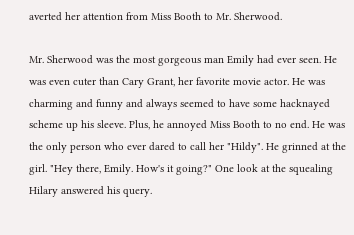averted her attention from Miss Booth to Mr. Sherwood.

Mr. Sherwood was the most gorgeous man Emily had ever seen. He was even cuter than Cary Grant, her favorite movie actor. He was charming and funny and always seemed to have some hacknayed scheme up his sleeve. Plus, he annoyed Miss Booth to no end. He was the only person who ever dared to call her "Hildy". He grinned at the girl. "Hey there, Emily. How's it going?" One look at the squealing Hilary answered his query.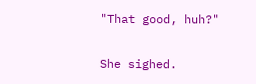"That good, huh?"

She sighed.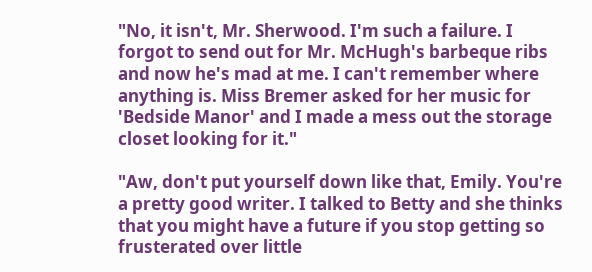"No, it isn't, Mr. Sherwood. I'm such a failure. I forgot to send out for Mr. McHugh's barbeque ribs and now he's mad at me. I can't remember where anything is. Miss Bremer asked for her music for 'Bedside Manor' and I made a mess out the storage closet looking for it."

"Aw, don't put yourself down like that, Emily. You're a pretty good writer. I talked to Betty and she thinks that you might have a future if you stop getting so frusterated over little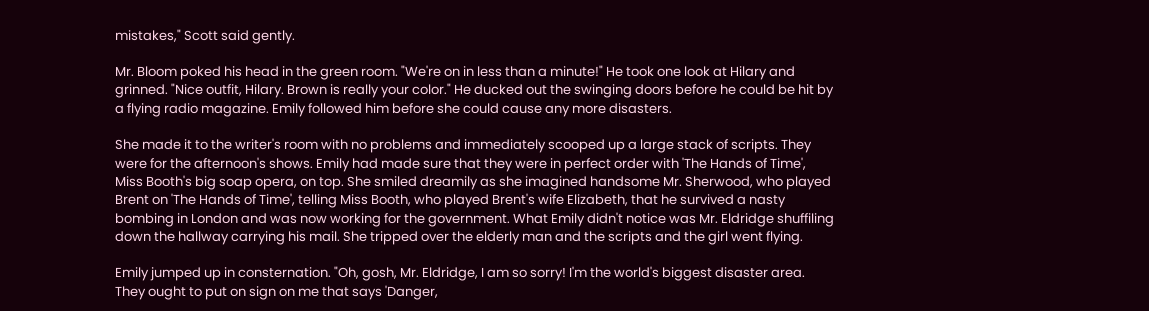mistakes," Scott said gently.

Mr. Bloom poked his head in the green room. "We're on in less than a minute!" He took one look at Hilary and grinned. "Nice outfit, Hilary. Brown is really your color." He ducked out the swinging doors before he could be hit by a flying radio magazine. Emily followed him before she could cause any more disasters.

She made it to the writer's room with no problems and immediately scooped up a large stack of scripts. They were for the afternoon's shows. Emily had made sure that they were in perfect order with 'The Hands of Time', Miss Booth's big soap opera, on top. She smiled dreamily as she imagined handsome Mr. Sherwood, who played Brent on 'The Hands of Time', telling Miss Booth, who played Brent's wife Elizabeth, that he survived a nasty bombing in London and was now working for the government. What Emily didn't notice was Mr. Eldridge shuffiling down the hallway carrying his mail. She tripped over the elderly man and the scripts and the girl went flying.

Emily jumped up in consternation. "Oh, gosh, Mr. Eldridge, I am so sorry! I'm the world's biggest disaster area. They ought to put on sign on me that says 'Danger,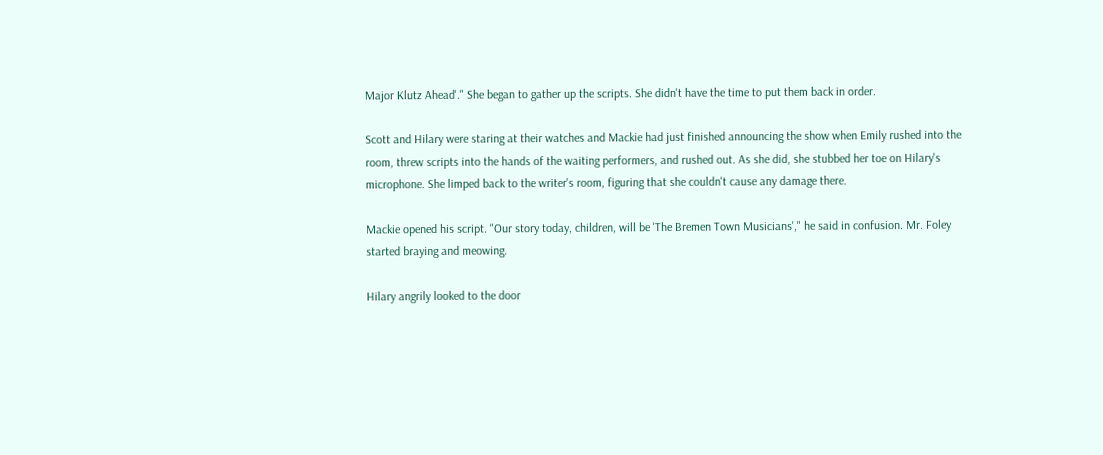Major Klutz Ahead'." She began to gather up the scripts. She didn't have the time to put them back in order.

Scott and Hilary were staring at their watches and Mackie had just finished announcing the show when Emily rushed into the room, threw scripts into the hands of the waiting performers, and rushed out. As she did, she stubbed her toe on Hilary's microphone. She limped back to the writer's room, figuring that she couldn't cause any damage there.

Mackie opened his script. "Our story today, children, will be 'The Bremen Town Musicians'," he said in confusion. Mr. Foley started braying and meowing.

Hilary angrily looked to the door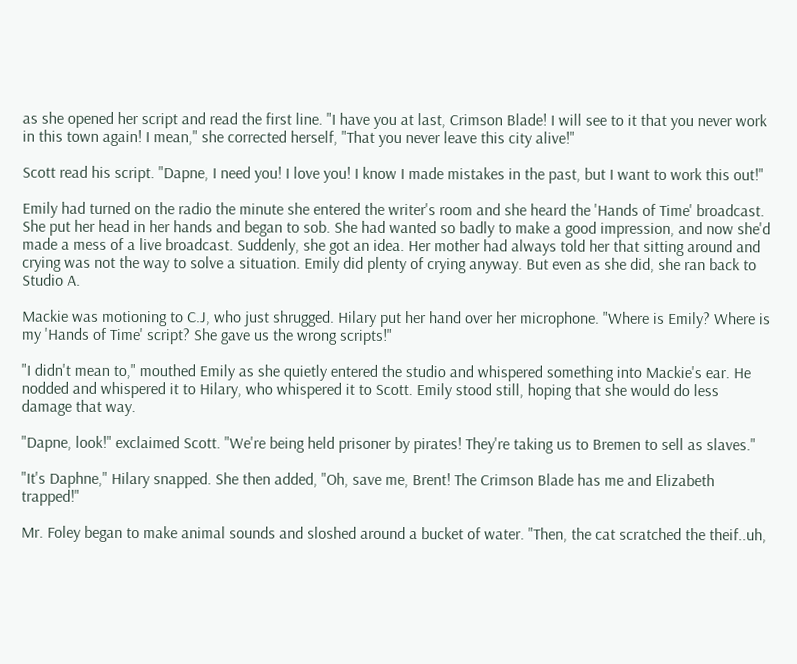as she opened her script and read the first line. "I have you at last, Crimson Blade! I will see to it that you never work in this town again! I mean," she corrected herself, "That you never leave this city alive!"

Scott read his script. "Dapne, I need you! I love you! I know I made mistakes in the past, but I want to work this out!"

Emily had turned on the radio the minute she entered the writer's room and she heard the 'Hands of Time' broadcast. She put her head in her hands and began to sob. She had wanted so badly to make a good impression, and now she'd made a mess of a live broadcast. Suddenly, she got an idea. Her mother had always told her that sitting around and crying was not the way to solve a situation. Emily did plenty of crying anyway. But even as she did, she ran back to Studio A.

Mackie was motioning to C.J, who just shrugged. Hilary put her hand over her microphone. "Where is Emily? Where is my 'Hands of Time' script? She gave us the wrong scripts!"

"I didn't mean to," mouthed Emily as she quietly entered the studio and whispered something into Mackie's ear. He nodded and whispered it to Hilary, who whispered it to Scott. Emily stood still, hoping that she would do less damage that way.

"Dapne, look!" exclaimed Scott. "We're being held prisoner by pirates! They're taking us to Bremen to sell as slaves."

"It's Daphne," Hilary snapped. She then added, "Oh, save me, Brent! The Crimson Blade has me and Elizabeth trapped!"

Mr. Foley began to make animal sounds and sloshed around a bucket of water. "Then, the cat scratched the theif..uh,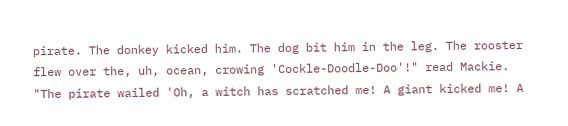pirate. The donkey kicked him. The dog bit him in the leg. The rooster flew over the, uh, ocean, crowing 'Cockle-Doodle-Doo'!" read Mackie. "The pirate wailed 'Oh, a witch has scratched me! A giant kicked me! A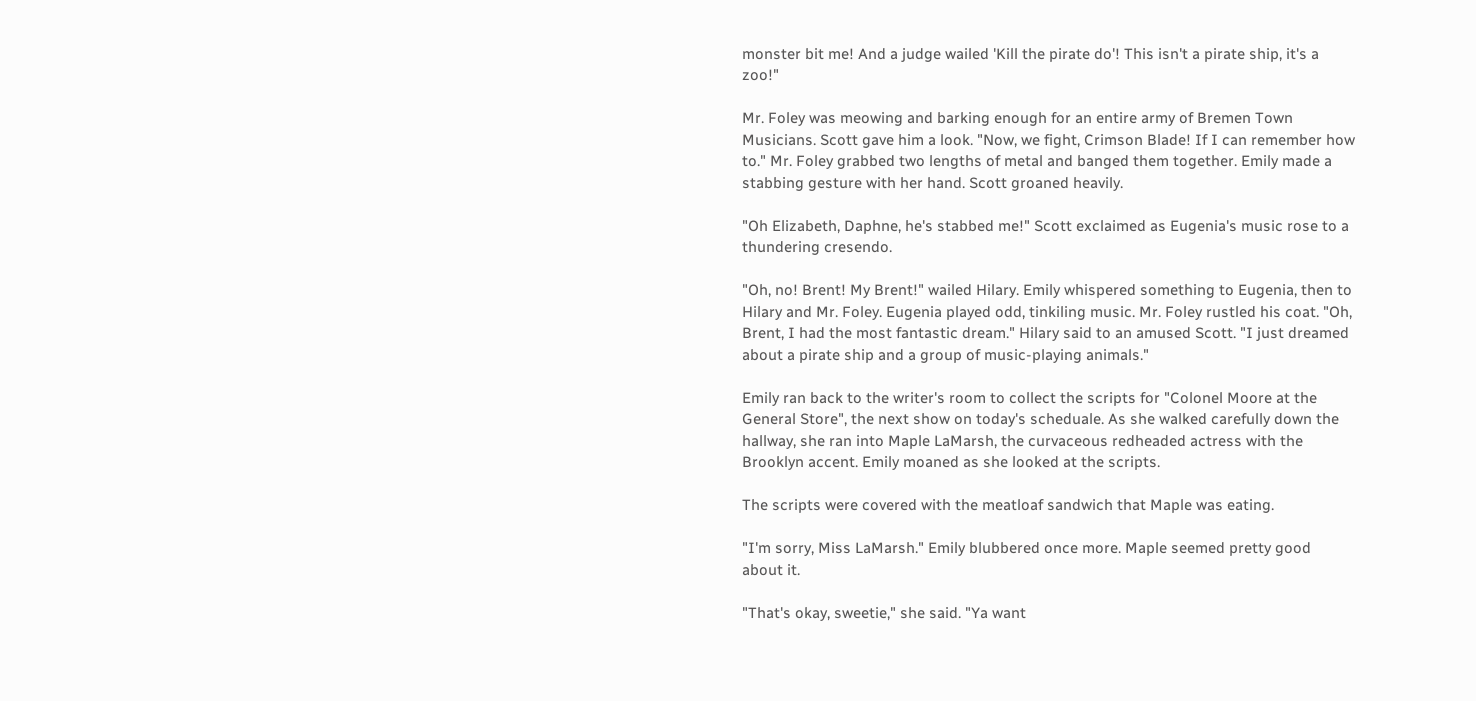monster bit me! And a judge wailed 'Kill the pirate do'! This isn't a pirate ship, it's a zoo!"

Mr. Foley was meowing and barking enough for an entire army of Bremen Town Musicians. Scott gave him a look. "Now, we fight, Crimson Blade! If I can remember how to." Mr. Foley grabbed two lengths of metal and banged them together. Emily made a stabbing gesture with her hand. Scott groaned heavily.

"Oh Elizabeth, Daphne, he's stabbed me!" Scott exclaimed as Eugenia's music rose to a thundering cresendo.

"Oh, no! Brent! My Brent!" wailed Hilary. Emily whispered something to Eugenia, then to Hilary and Mr. Foley. Eugenia played odd, tinkiling music. Mr. Foley rustled his coat. "Oh, Brent, I had the most fantastic dream." Hilary said to an amused Scott. "I just dreamed about a pirate ship and a group of music-playing animals."

Emily ran back to the writer's room to collect the scripts for "Colonel Moore at the General Store", the next show on today's scheduale. As she walked carefully down the hallway, she ran into Maple LaMarsh, the curvaceous redheaded actress with the Brooklyn accent. Emily moaned as she looked at the scripts.

The scripts were covered with the meatloaf sandwich that Maple was eating.

"I'm sorry, Miss LaMarsh." Emily blubbered once more. Maple seemed pretty good about it.

"That's okay, sweetie," she said. "Ya want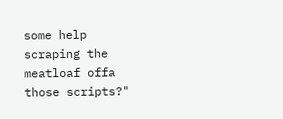some help scraping the meatloaf offa those scripts?"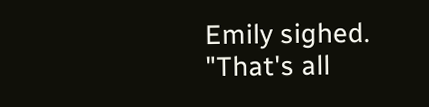Emily sighed. "That's all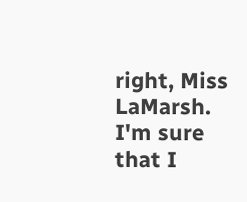right, Miss LaMarsh. I'm sure that I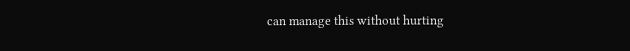can manage this without hurting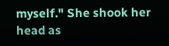myself." She shook her head as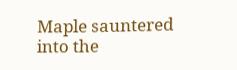Maple sauntered into the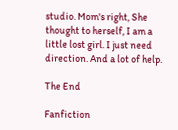studio. Mom's right, She thought to herself, I am a little lost girl. I just need direction. And a lot of help.

The End

Fanfiction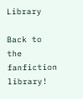Library

Back to the fanfiction library!